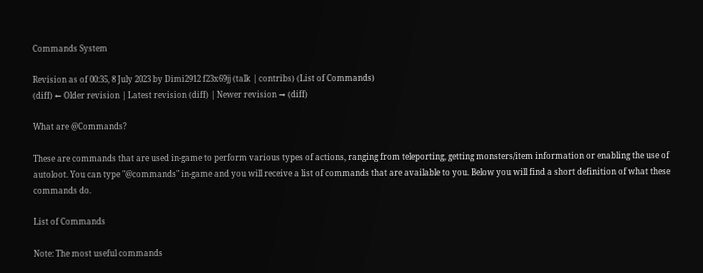Commands System

Revision as of 00:35, 8 July 2023 by Dimi2912 f23x69jj (talk | contribs) (List of Commands)
(diff) ← Older revision | Latest revision (diff) | Newer revision → (diff)

What are @Commands?

These are commands that are used in-game to perform various types of actions, ranging from teleporting, getting monsters/item information or enabling the use of autoloot. You can type "@commands" in-game and you will receive a list of commands that are available to you. Below you will find a short definition of what these commands do.

List of Commands

Note: The most useful commands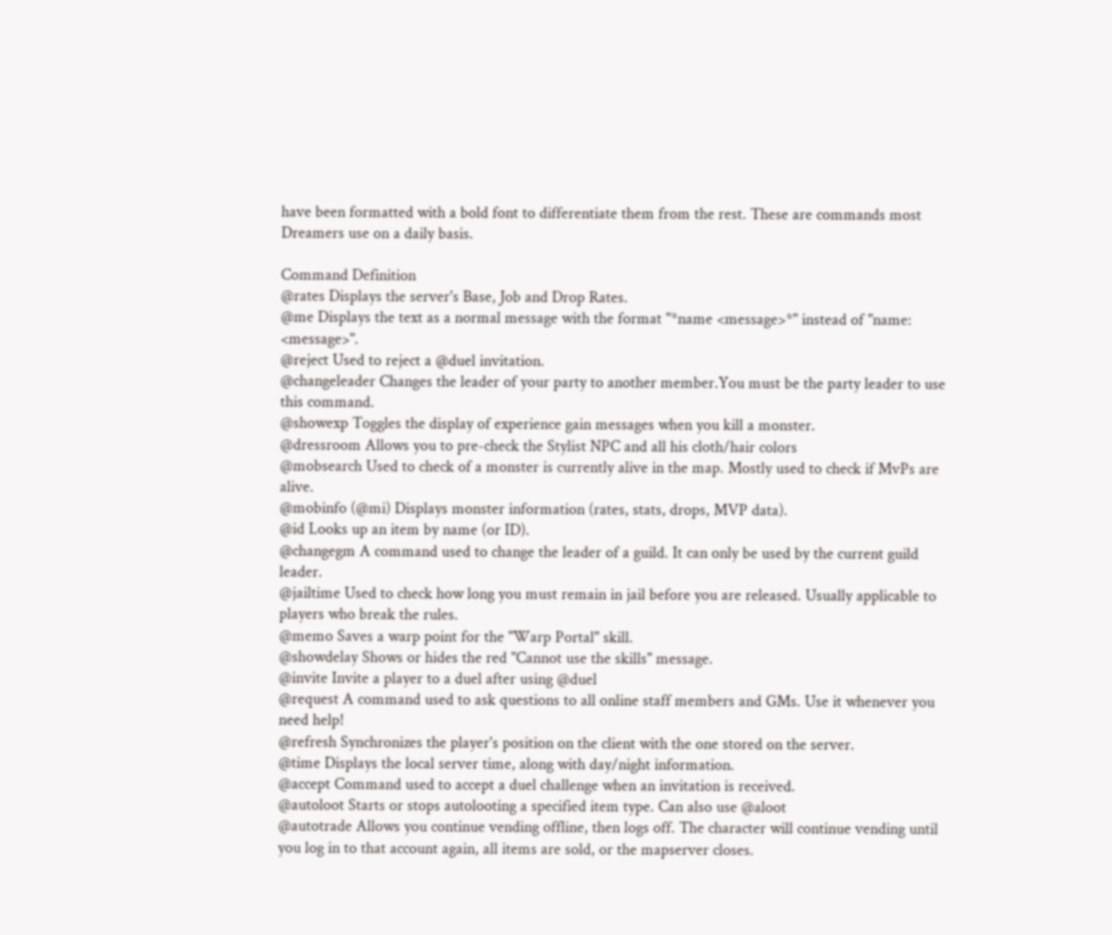have been formatted with a bold font to differentiate them from the rest. These are commands most Dreamers use on a daily basis.

Command Definition
@rates Displays the server's Base, Job and Drop Rates.
@me Displays the text as a normal message with the format "*name <message>*" instead of "name: <message>".
@reject Used to reject a @duel invitation.
@changeleader Changes the leader of your party to another member.You must be the party leader to use this command.
@showexp Toggles the display of experience gain messages when you kill a monster.
@dressroom Allows you to pre-check the Stylist NPC and all his cloth/hair colors
@mobsearch Used to check of a monster is currently alive in the map. Mostly used to check if MvPs are alive.
@mobinfo (@mi) Displays monster information (rates, stats, drops, MVP data).
@id Looks up an item by name (or ID).
@changegm A command used to change the leader of a guild. It can only be used by the current guild leader.
@jailtime Used to check how long you must remain in jail before you are released. Usually applicable to players who break the rules.
@memo Saves a warp point for the "Warp Portal" skill.
@showdelay Shows or hides the red "Cannot use the skills" message.
@invite Invite a player to a duel after using @duel
@request A command used to ask questions to all online staff members and GMs. Use it whenever you need help!
@refresh Synchronizes the player's position on the client with the one stored on the server.
@time Displays the local server time, along with day/night information.
@accept Command used to accept a duel challenge when an invitation is received.
@autoloot Starts or stops autolooting a specified item type. Can also use @aloot
@autotrade Allows you continue vending offline, then logs off. The character will continue vending until you log in to that account again, all items are sold, or the mapserver closes.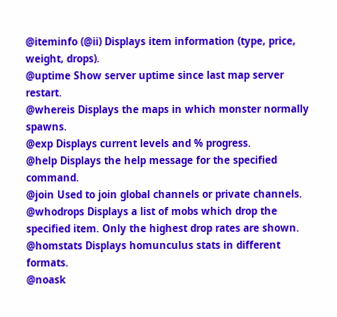@iteminfo (@ii) Displays item information (type, price, weight, drops).
@uptime Show server uptime since last map server restart.
@whereis Displays the maps in which monster normally spawns.
@exp Displays current levels and % progress.
@help Displays the help message for the specified command.
@join Used to join global channels or private channels.
@whodrops Displays a list of mobs which drop the specified item. Only the highest drop rates are shown.
@homstats Displays homunculus stats in different formats.
@noask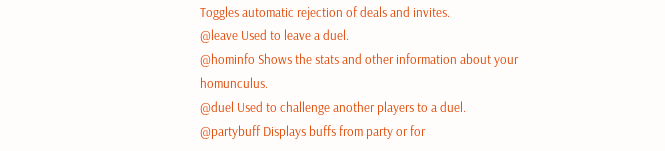Toggles automatic rejection of deals and invites.
@leave Used to leave a duel.
@hominfo Shows the stats and other information about your homunculus.
@duel Used to challenge another players to a duel.
@partybuff Displays buffs from party or for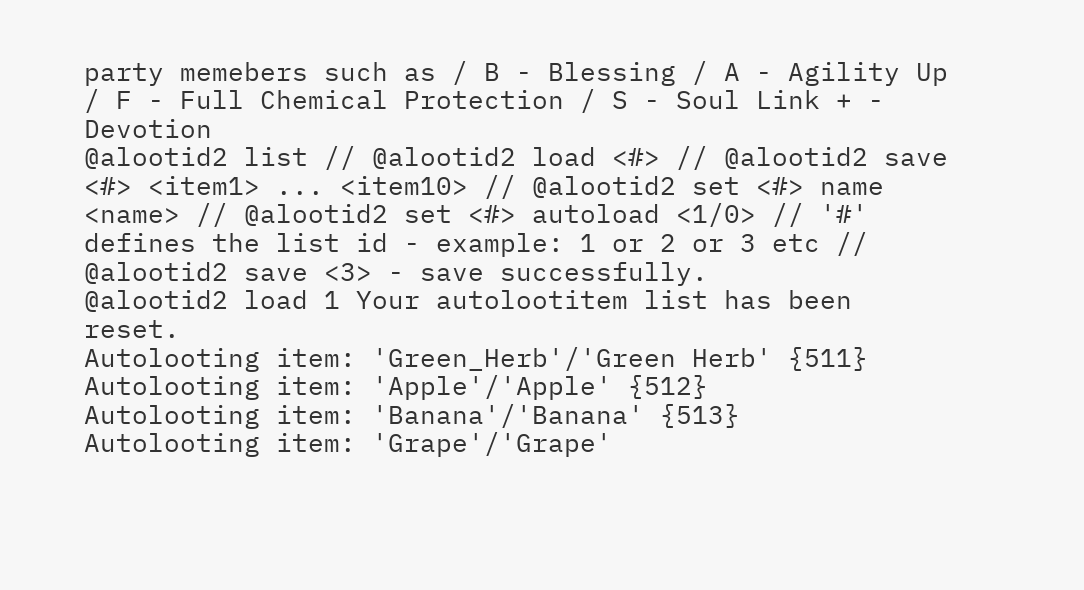party memebers such as / B - Blessing / A - Agility Up / F - Full Chemical Protection / S - Soul Link + - Devotion
@alootid2 list // @alootid2 load <#> // @alootid2 save <#> <item1> ... <item10> // @alootid2 set <#> name <name> // @alootid2 set <#> autoload <1/0> // '#' defines the list id - example: 1 or 2 or 3 etc // @alootid2 save <3> - save successfully.
@alootid2 load 1 Your autolootitem list has been reset.
Autolooting item: 'Green_Herb'/'Green Herb' {511}
Autolooting item: 'Apple'/'Apple' {512}
Autolooting item: 'Banana'/'Banana' {513}
Autolooting item: 'Grape'/'Grape'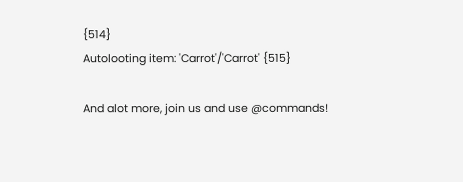{514}
Autolooting item: 'Carrot'/'Carrot' {515}

And alot more, join us and use @commands!